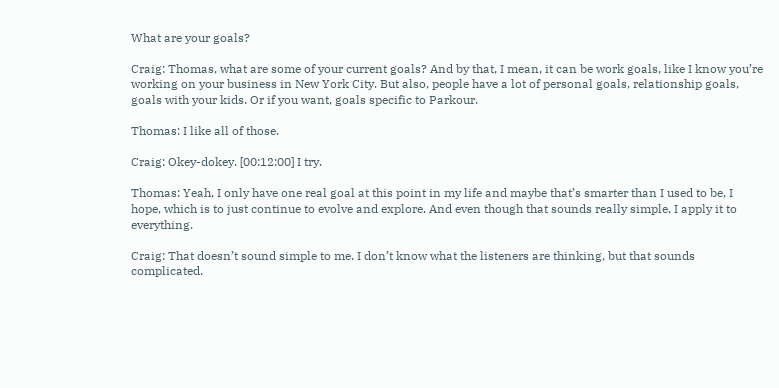What are your goals?

Craig: Thomas, what are some of your current goals? And by that, I mean, it can be work goals, like I know you’re working on your business in New York City. But also, people have a lot of personal goals, relationship goals, goals with your kids. Or if you want, goals specific to Parkour.

Thomas: I like all of those.

Craig: Okey-dokey. [00:12:00] I try.

Thomas: Yeah, I only have one real goal at this point in my life and maybe that’s smarter than I used to be, I hope, which is to just continue to evolve and explore. And even though that sounds really simple, I apply it to everything.

Craig: That doesn’t sound simple to me. I don’t know what the listeners are thinking, but that sounds complicated.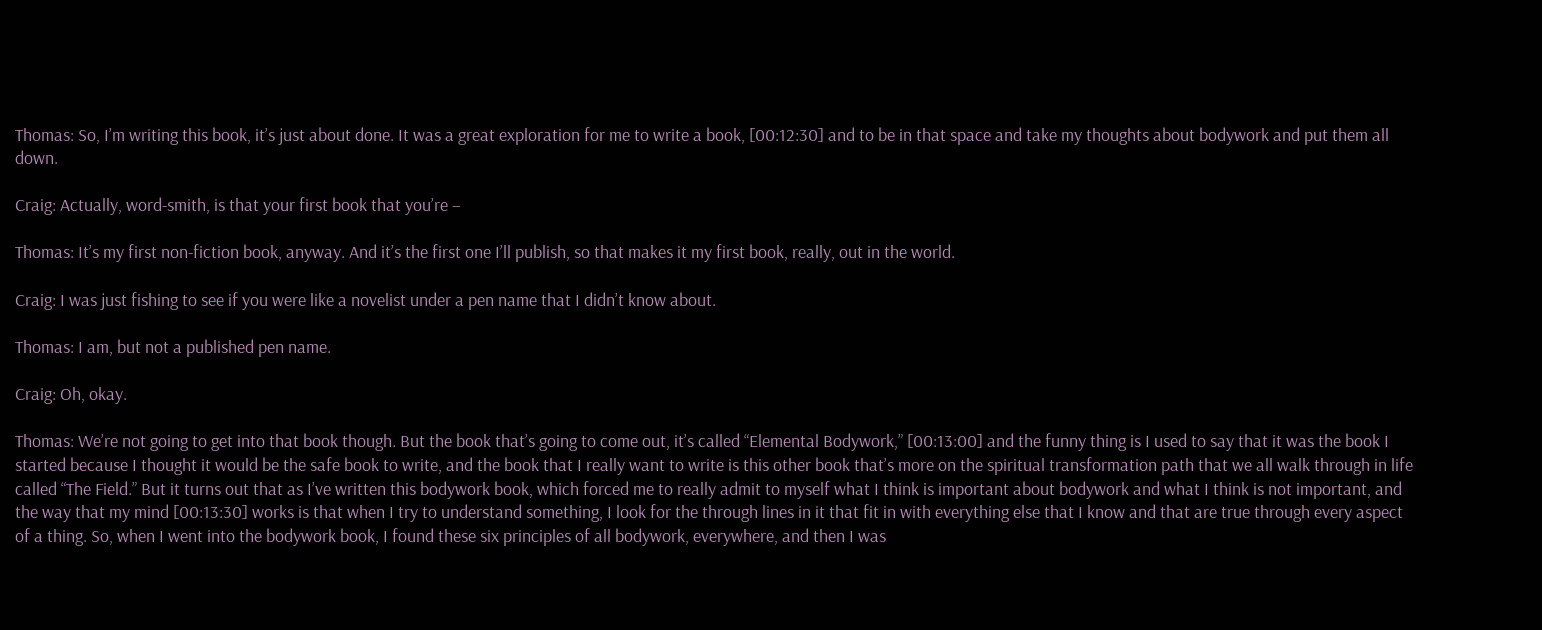Thomas: So, I’m writing this book, it’s just about done. It was a great exploration for me to write a book, [00:12:30] and to be in that space and take my thoughts about bodywork and put them all down.

Craig: Actually, word-smith, is that your first book that you’re –

Thomas: It’s my first non-fiction book, anyway. And it’s the first one I’ll publish, so that makes it my first book, really, out in the world.

Craig: I was just fishing to see if you were like a novelist under a pen name that I didn’t know about.

Thomas: I am, but not a published pen name.

Craig: Oh, okay.

Thomas: We’re not going to get into that book though. But the book that’s going to come out, it’s called “Elemental Bodywork,” [00:13:00] and the funny thing is I used to say that it was the book I started because I thought it would be the safe book to write, and the book that I really want to write is this other book that’s more on the spiritual transformation path that we all walk through in life called “The Field.” But it turns out that as I’ve written this bodywork book, which forced me to really admit to myself what I think is important about bodywork and what I think is not important, and the way that my mind [00:13:30] works is that when I try to understand something, I look for the through lines in it that fit in with everything else that I know and that are true through every aspect of a thing. So, when I went into the bodywork book, I found these six principles of all bodywork, everywhere, and then I was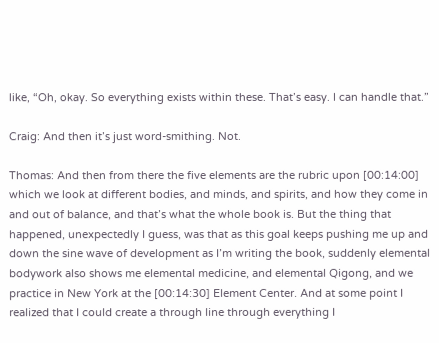like, “Oh, okay. So everything exists within these. That’s easy. I can handle that.”

Craig: And then it’s just word-smithing. Not.

Thomas: And then from there the five elements are the rubric upon [00:14:00] which we look at different bodies, and minds, and spirits, and how they come in and out of balance, and that’s what the whole book is. But the thing that happened, unexpectedly I guess, was that as this goal keeps pushing me up and down the sine wave of development as I’m writing the book, suddenly elemental bodywork also shows me elemental medicine, and elemental Qigong, and we practice in New York at the [00:14:30] Element Center. And at some point I realized that I could create a through line through everything I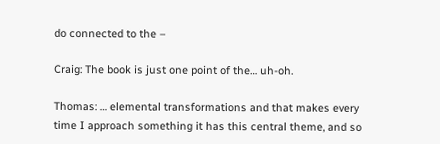do connected to the –

Craig: The book is just one point of the… uh-oh.

Thomas: … elemental transformations and that makes every time I approach something it has this central theme, and so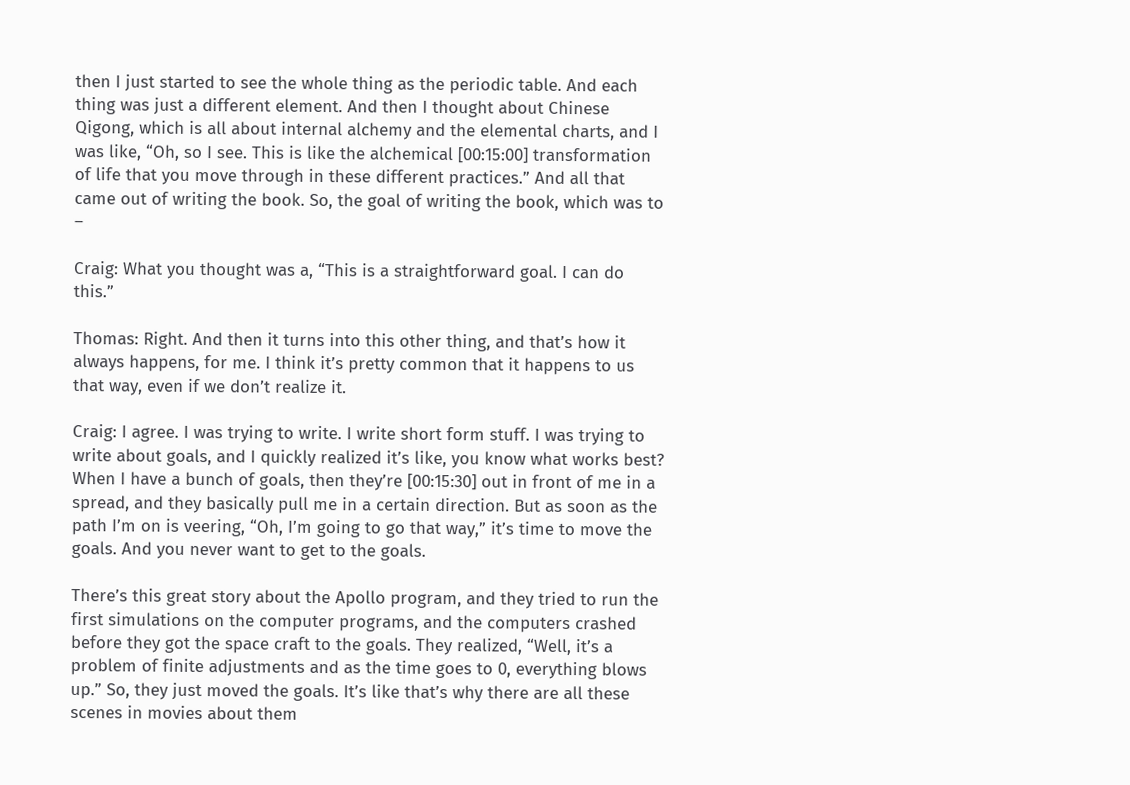then I just started to see the whole thing as the periodic table. And each thing was just a different element. And then I thought about Chinese Qigong, which is all about internal alchemy and the elemental charts, and I was like, “Oh, so I see. This is like the alchemical [00:15:00] transformation of life that you move through in these different practices.” And all that came out of writing the book. So, the goal of writing the book, which was to –

Craig: What you thought was a, “This is a straightforward goal. I can do this.”

Thomas: Right. And then it turns into this other thing, and that’s how it always happens, for me. I think it’s pretty common that it happens to us that way, even if we don’t realize it.

Craig: I agree. I was trying to write. I write short form stuff. I was trying to write about goals, and I quickly realized it’s like, you know what works best? When I have a bunch of goals, then they’re [00:15:30] out in front of me in a spread, and they basically pull me in a certain direction. But as soon as the path I’m on is veering, “Oh, I’m going to go that way,” it’s time to move the goals. And you never want to get to the goals.

There’s this great story about the Apollo program, and they tried to run the first simulations on the computer programs, and the computers crashed before they got the space craft to the goals. They realized, “Well, it’s a problem of finite adjustments and as the time goes to 0, everything blows up.” So, they just moved the goals. It’s like that’s why there are all these scenes in movies about them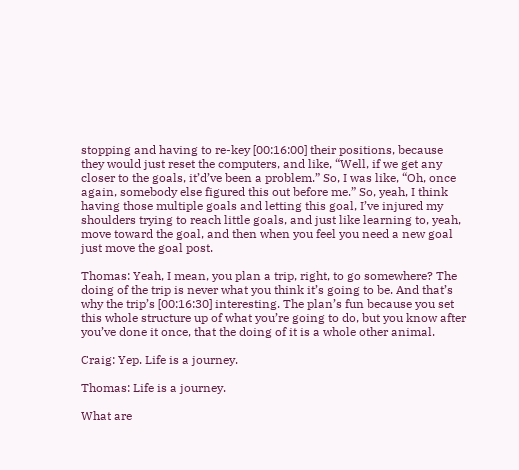stopping and having to re-key [00:16:00] their positions, because they would just reset the computers, and like, “Well, if we get any closer to the goals, it’d’ve been a problem.” So, I was like, “Oh, once again, somebody else figured this out before me.” So, yeah, I think having those multiple goals and letting this goal, I’ve injured my shoulders trying to reach little goals, and just like learning to, yeah, move toward the goal, and then when you feel you need a new goal just move the goal post.

Thomas: Yeah, I mean, you plan a trip, right, to go somewhere? The doing of the trip is never what you think it’s going to be. And that’s why the trip’s [00:16:30] interesting. The plan’s fun because you set this whole structure up of what you’re going to do, but you know after you’ve done it once, that the doing of it is a whole other animal.

Craig: Yep. Life is a journey.

Thomas: Life is a journey.

What are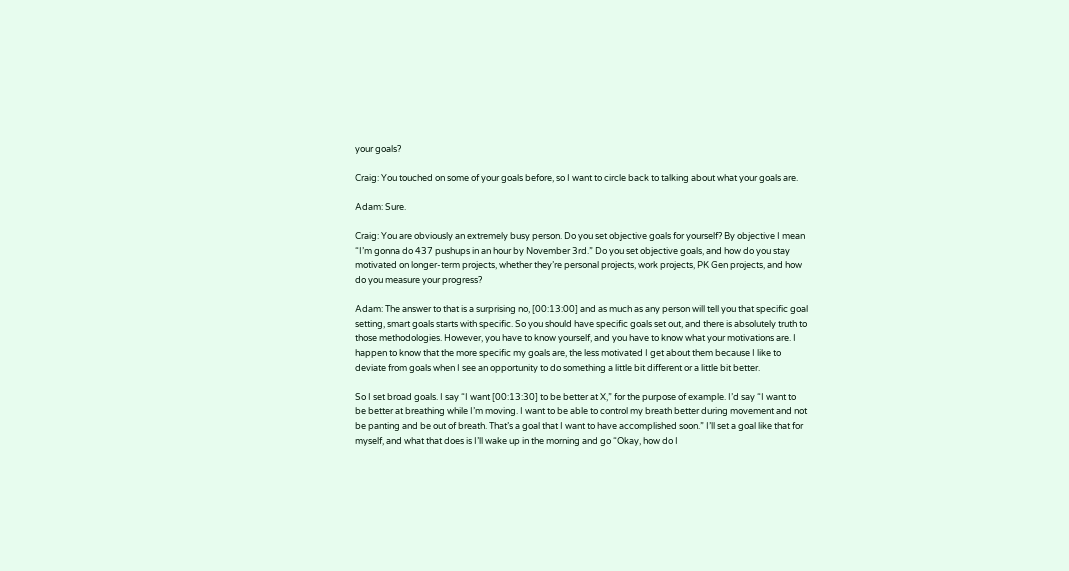your goals?

Craig: You touched on some of your goals before, so I want to circle back to talking about what your goals are.

Adam: Sure.

Craig: You are obviously an extremely busy person. Do you set objective goals for yourself? By objective I mean “I’m gonna do 437 pushups in an hour by November 3rd.” Do you set objective goals, and how do you stay motivated on longer-term projects, whether they’re personal projects, work projects, PK Gen projects, and how do you measure your progress?

Adam: The answer to that is a surprising no, [00:13:00] and as much as any person will tell you that specific goal setting, smart goals starts with specific. So you should have specific goals set out, and there is absolutely truth to those methodologies. However, you have to know yourself, and you have to know what your motivations are. I happen to know that the more specific my goals are, the less motivated I get about them because I like to deviate from goals when I see an opportunity to do something a little bit different or a little bit better.

So I set broad goals. I say “I want [00:13:30] to be better at X,” for the purpose of example. I’d say “I want to be better at breathing while I’m moving. I want to be able to control my breath better during movement and not be panting and be out of breath. That’s a goal that I want to have accomplished soon.” I’ll set a goal like that for myself, and what that does is I’ll wake up in the morning and go “Okay, how do I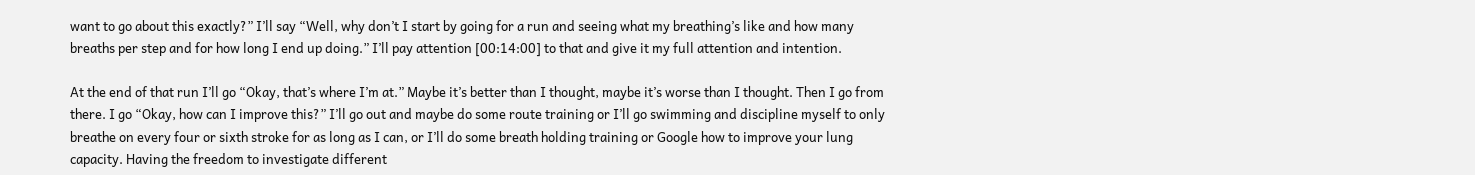want to go about this exactly?” I’ll say “Well, why don’t I start by going for a run and seeing what my breathing’s like and how many breaths per step and for how long I end up doing.” I’ll pay attention [00:14:00] to that and give it my full attention and intention.

At the end of that run I’ll go “Okay, that’s where I’m at.” Maybe it’s better than I thought, maybe it’s worse than I thought. Then I go from there. I go “Okay, how can I improve this?” I’ll go out and maybe do some route training or I’ll go swimming and discipline myself to only breathe on every four or sixth stroke for as long as I can, or I’ll do some breath holding training or Google how to improve your lung capacity. Having the freedom to investigate different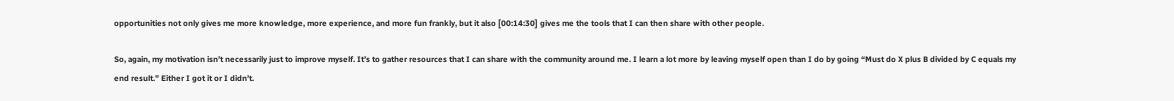opportunities not only gives me more knowledge, more experience, and more fun frankly, but it also [00:14:30] gives me the tools that I can then share with other people.

So, again, my motivation isn’t necessarily just to improve myself. It’s to gather resources that I can share with the community around me. I learn a lot more by leaving myself open than I do by going “Must do X plus B divided by C equals my end result.” Either I got it or I didn’t.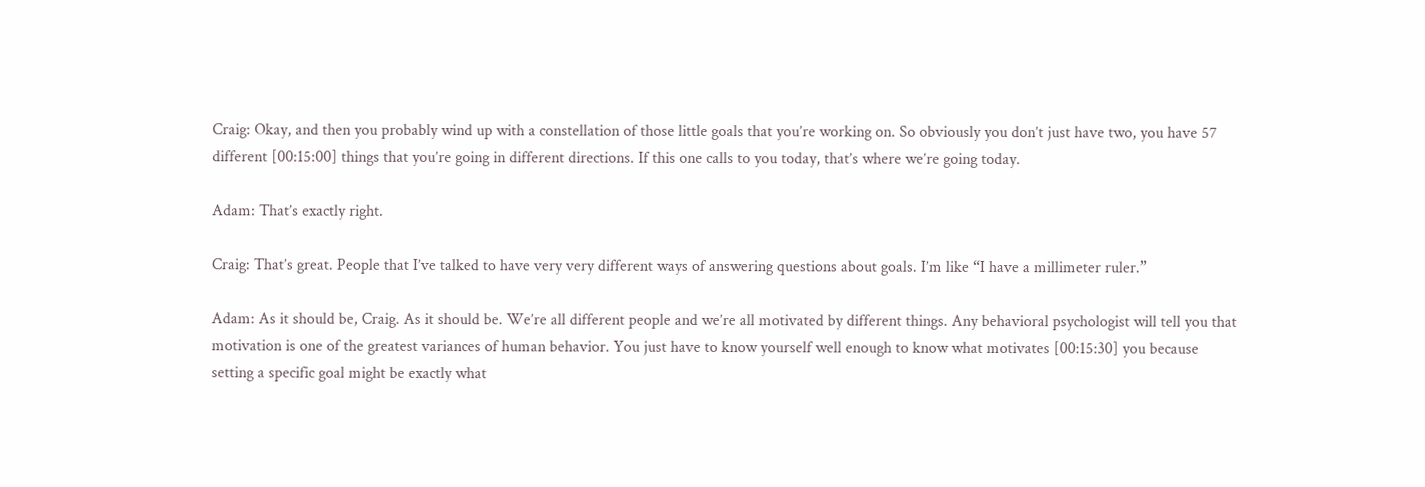Craig: Okay, and then you probably wind up with a constellation of those little goals that you’re working on. So obviously you don’t just have two, you have 57 different [00:15:00] things that you’re going in different directions. If this one calls to you today, that’s where we’re going today.

Adam: That’s exactly right.

Craig: That’s great. People that I’ve talked to have very very different ways of answering questions about goals. I’m like “I have a millimeter ruler.”

Adam: As it should be, Craig. As it should be. We’re all different people and we’re all motivated by different things. Any behavioral psychologist will tell you that motivation is one of the greatest variances of human behavior. You just have to know yourself well enough to know what motivates [00:15:30] you because setting a specific goal might be exactly what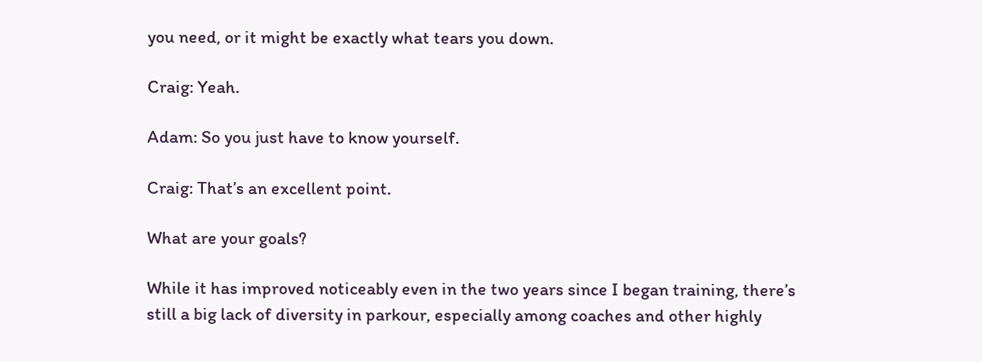you need, or it might be exactly what tears you down.

Craig: Yeah.

Adam: So you just have to know yourself.

Craig: That’s an excellent point.

What are your goals?

While it has improved noticeably even in the two years since I began training, there’s still a big lack of diversity in parkour, especially among coaches and other highly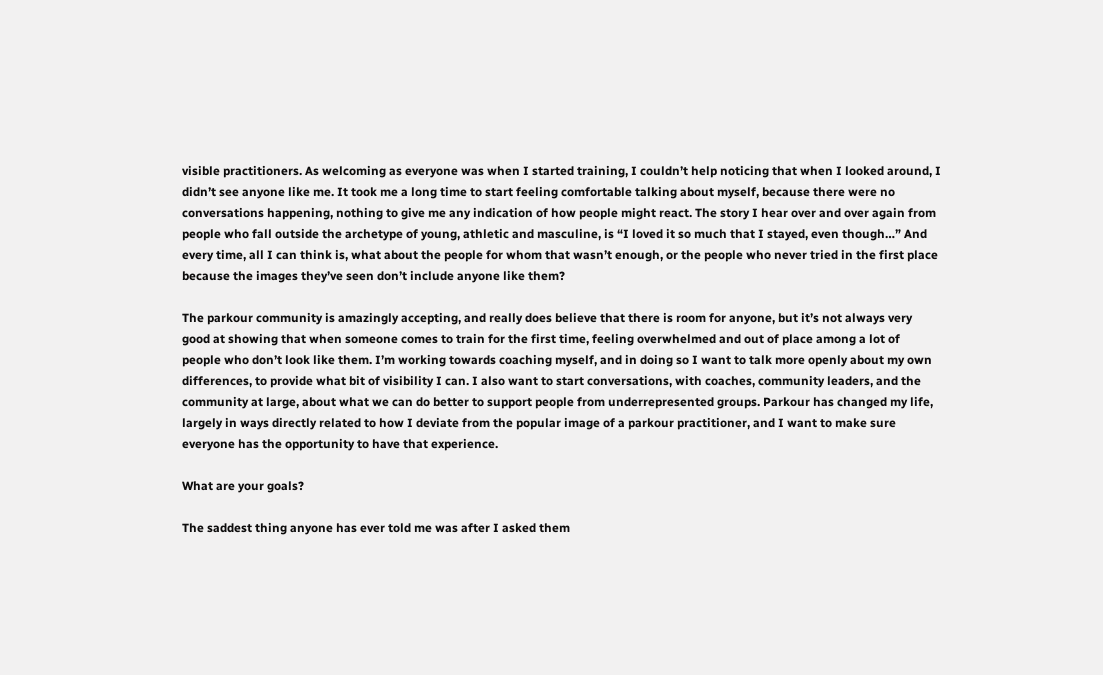visible practitioners. As welcoming as everyone was when I started training, I couldn’t help noticing that when I looked around, I didn’t see anyone like me. It took me a long time to start feeling comfortable talking about myself, because there were no conversations happening, nothing to give me any indication of how people might react. The story I hear over and over again from people who fall outside the archetype of young, athletic and masculine, is “I loved it so much that I stayed, even though…” And every time, all I can think is, what about the people for whom that wasn’t enough, or the people who never tried in the first place because the images they’ve seen don’t include anyone like them?

The parkour community is amazingly accepting, and really does believe that there is room for anyone, but it’s not always very good at showing that when someone comes to train for the first time, feeling overwhelmed and out of place among a lot of people who don’t look like them. I’m working towards coaching myself, and in doing so I want to talk more openly about my own differences, to provide what bit of visibility I can. I also want to start conversations, with coaches, community leaders, and the community at large, about what we can do better to support people from underrepresented groups. Parkour has changed my life, largely in ways directly related to how I deviate from the popular image of a parkour practitioner, and I want to make sure everyone has the opportunity to have that experience.

What are your goals?

The saddest thing anyone has ever told me was after I asked them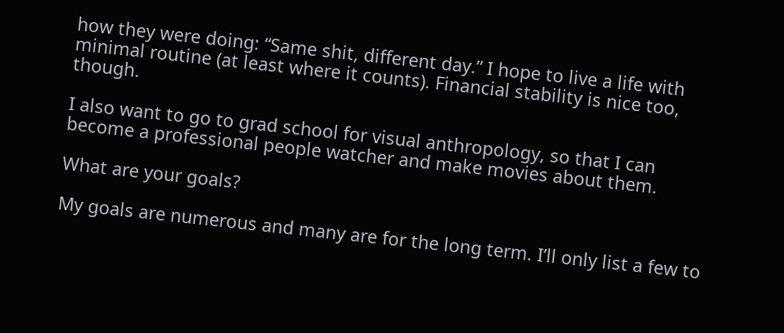how they were doing: “Same shit, different day.” I hope to live a life with minimal routine (at least where it counts). Financial stability is nice too, though.

I also want to go to grad school for visual anthropology, so that I can become a professional people watcher and make movies about them.

What are your goals?

My goals are numerous and many are for the long term. I’ll only list a few to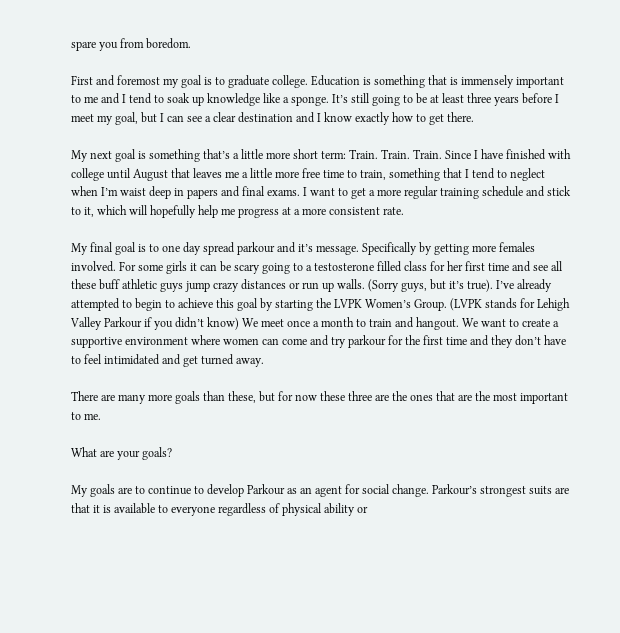spare you from boredom.

First and foremost my goal is to graduate college. Education is something that is immensely important to me and I tend to soak up knowledge like a sponge. It’s still going to be at least three years before I meet my goal, but I can see a clear destination and I know exactly how to get there.

My next goal is something that’s a little more short term: Train. Train. Train. Since I have finished with college until August that leaves me a little more free time to train, something that I tend to neglect when I’m waist deep in papers and final exams. I want to get a more regular training schedule and stick to it, which will hopefully help me progress at a more consistent rate.

My final goal is to one day spread parkour and it’s message. Specifically by getting more females involved. For some girls it can be scary going to a testosterone filled class for her first time and see all these buff athletic guys jump crazy distances or run up walls. (Sorry guys, but it’s true). I’ve already attempted to begin to achieve this goal by starting the LVPK Women’s Group. (LVPK stands for Lehigh Valley Parkour if you didn’t know) We meet once a month to train and hangout. We want to create a supportive environment where women can come and try parkour for the first time and they don’t have to feel intimidated and get turned away.

There are many more goals than these, but for now these three are the ones that are the most important to me.

What are your goals?

My goals are to continue to develop Parkour as an agent for social change. Parkour’s strongest suits are that it is available to everyone regardless of physical ability or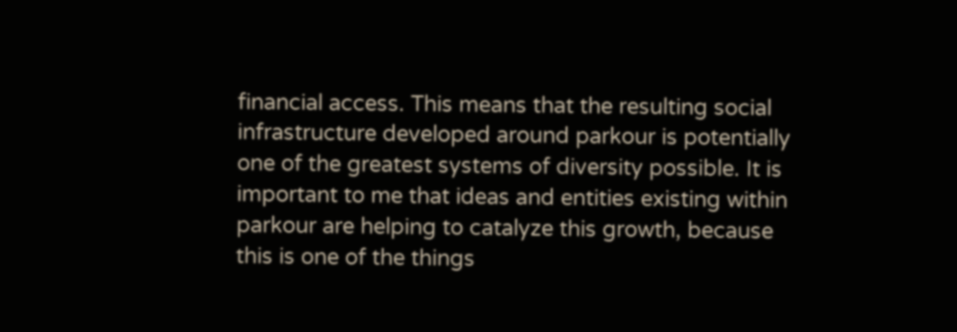financial access. This means that the resulting social infrastructure developed around parkour is potentially one of the greatest systems of diversity possible. It is important to me that ideas and entities existing within parkour are helping to catalyze this growth, because this is one of the things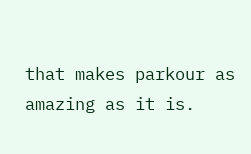that makes parkour as amazing as it is.